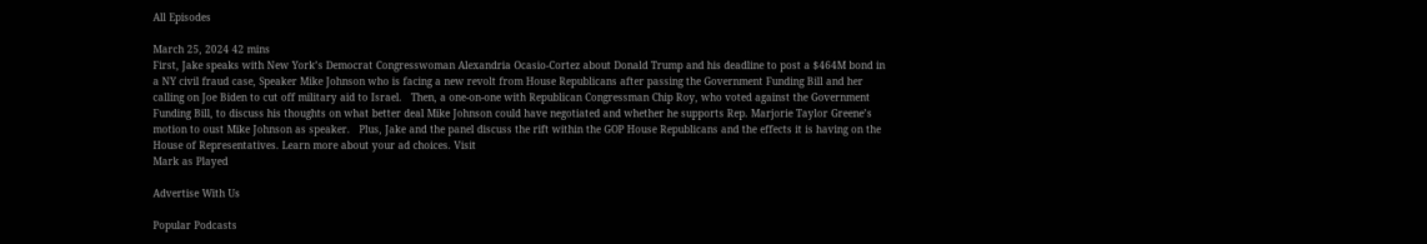All Episodes

March 25, 2024 42 mins
First, Jake speaks with New York’s Democrat Congresswoman Alexandria Ocasio-Cortez about Donald Trump and his deadline to post a $464M bond in a NY civil fraud case, Speaker Mike Johnson who is facing a new revolt from House Republicans after passing the Government Funding Bill and her calling on Joe Biden to cut off military aid to Israel.   Then, a one-on-one with Republican Congressman Chip Roy, who voted against the Government Funding Bill, to discuss his thoughts on what better deal Mike Johnson could have negotiated and whether he supports Rep. Marjorie Taylor Greene’s motion to oust Mike Johnson as speaker.   Plus, Jake and the panel discuss the rift within the GOP House Republicans and the effects it is having on the House of Representatives. Learn more about your ad choices. Visit
Mark as Played

Advertise With Us

Popular Podcasts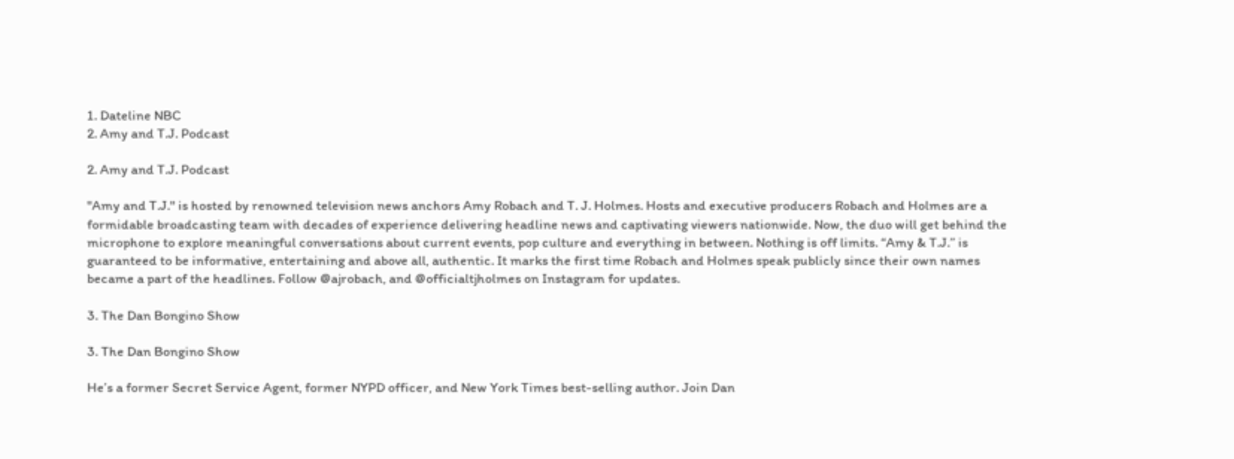1. Dateline NBC
2. Amy and T.J. Podcast

2. Amy and T.J. Podcast

"Amy and T.J." is hosted by renowned television news anchors Amy Robach and T. J. Holmes. Hosts and executive producers Robach and Holmes are a formidable broadcasting team with decades of experience delivering headline news and captivating viewers nationwide. Now, the duo will get behind the microphone to explore meaningful conversations about current events, pop culture and everything in between. Nothing is off limits. “Amy & T.J.” is guaranteed to be informative, entertaining and above all, authentic. It marks the first time Robach and Holmes speak publicly since their own names became a part of the headlines. Follow @ajrobach, and @officialtjholmes on Instagram for updates.

3. The Dan Bongino Show

3. The Dan Bongino Show

He’s a former Secret Service Agent, former NYPD officer, and New York Times best-selling author. Join Dan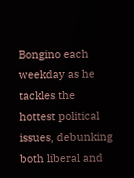Bongino each weekday as he tackles the hottest political issues, debunking both liberal and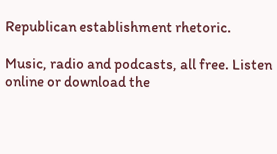Republican establishment rhetoric.

Music, radio and podcasts, all free. Listen online or download the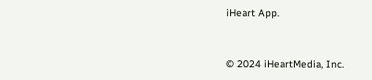iHeart App.


© 2024 iHeartMedia, Inc.